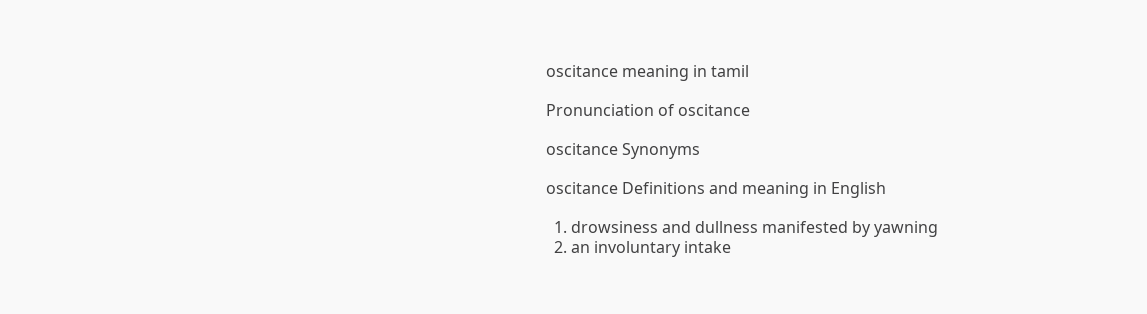oscitance meaning in tamil

Pronunciation of oscitance

oscitance Synonyms

oscitance Definitions and meaning in English

  1. drowsiness and dullness manifested by yawning
  2. an involuntary intake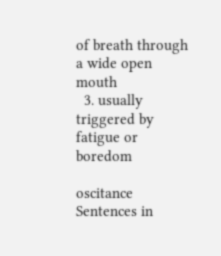of breath through a wide open mouth
  3. usually triggered by fatigue or boredom

oscitance Sentences in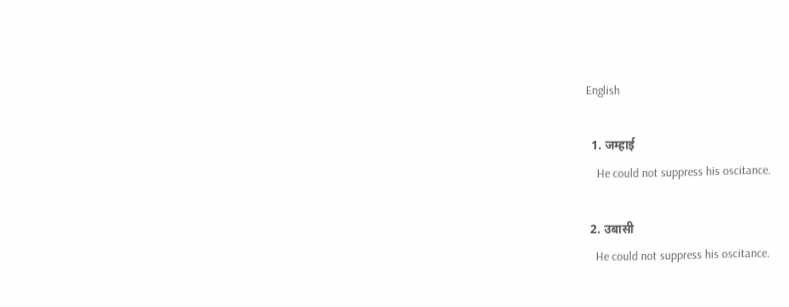English

  1. जम्हाई
    He could not suppress his oscitance.

  2. उबासी
    He could not suppress his oscitance.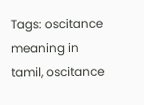Tags: oscitance meaning in tamil, oscitance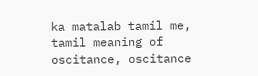ka matalab tamil me, tamil meaning of oscitance, oscitance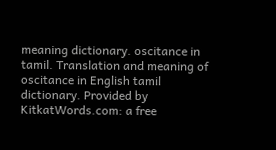meaning dictionary. oscitance in tamil. Translation and meaning of oscitance in English tamil dictionary. Provided by KitkatWords.com: a free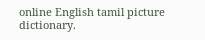online English tamil picture dictionary.